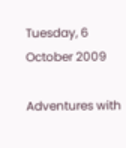Tuesday, 6 October 2009

Adventures with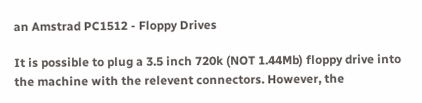an Amstrad PC1512 - Floppy Drives

It is possible to plug a 3.5 inch 720k (NOT 1.44Mb) floppy drive into the machine with the relevent connectors. However, the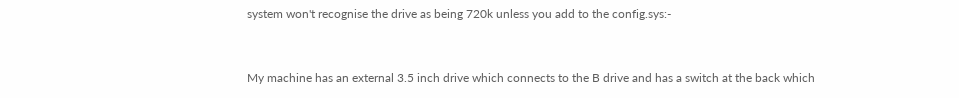system won't recognise the drive as being 720k unless you add to the config.sys:-


My machine has an external 3.5 inch drive which connects to the B drive and has a switch at the back which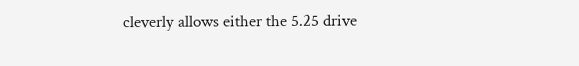cleverly allows either the 5.25 drive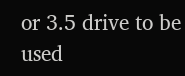or 3.5 drive to be used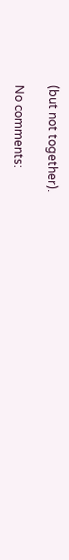(but not together).

No comments: